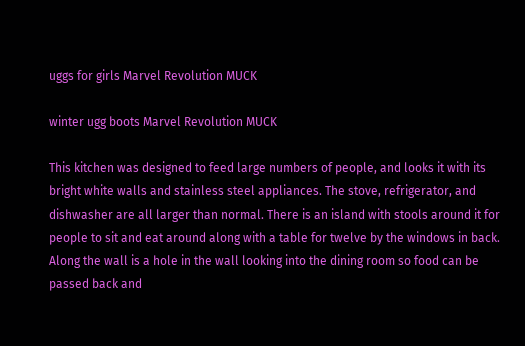uggs for girls Marvel Revolution MUCK

winter ugg boots Marvel Revolution MUCK

This kitchen was designed to feed large numbers of people, and looks it with its bright white walls and stainless steel appliances. The stove, refrigerator, and dishwasher are all larger than normal. There is an island with stools around it for people to sit and eat around along with a table for twelve by the windows in back. Along the wall is a hole in the wall looking into the dining room so food can be passed back and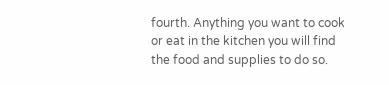fourth. Anything you want to cook or eat in the kitchen you will find the food and supplies to do so.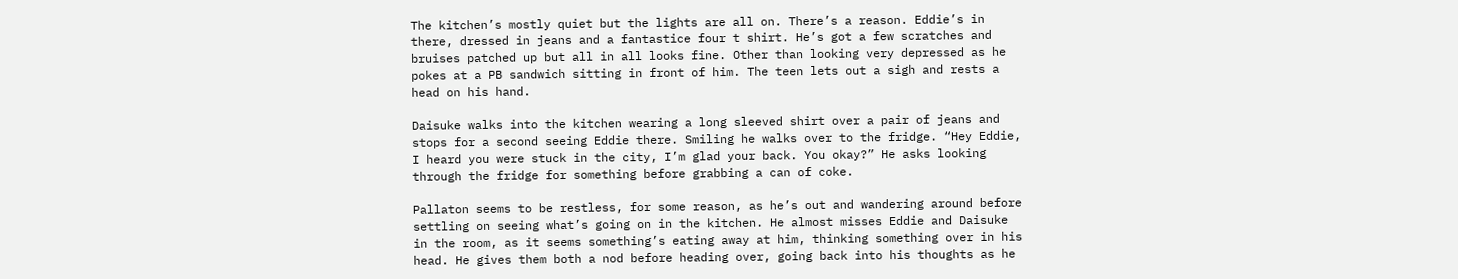The kitchen’s mostly quiet but the lights are all on. There’s a reason. Eddie’s in there, dressed in jeans and a fantastice four t shirt. He’s got a few scratches and bruises patched up but all in all looks fine. Other than looking very depressed as he pokes at a PB sandwich sitting in front of him. The teen lets out a sigh and rests a head on his hand.

Daisuke walks into the kitchen wearing a long sleeved shirt over a pair of jeans and stops for a second seeing Eddie there. Smiling he walks over to the fridge. “Hey Eddie, I heard you were stuck in the city, I’m glad your back. You okay?” He asks looking through the fridge for something before grabbing a can of coke.

Pallaton seems to be restless, for some reason, as he’s out and wandering around before settling on seeing what’s going on in the kitchen. He almost misses Eddie and Daisuke in the room, as it seems something’s eating away at him, thinking something over in his head. He gives them both a nod before heading over, going back into his thoughts as he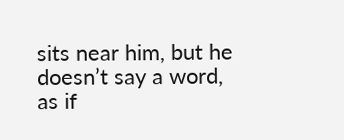sits near him, but he doesn’t say a word, as if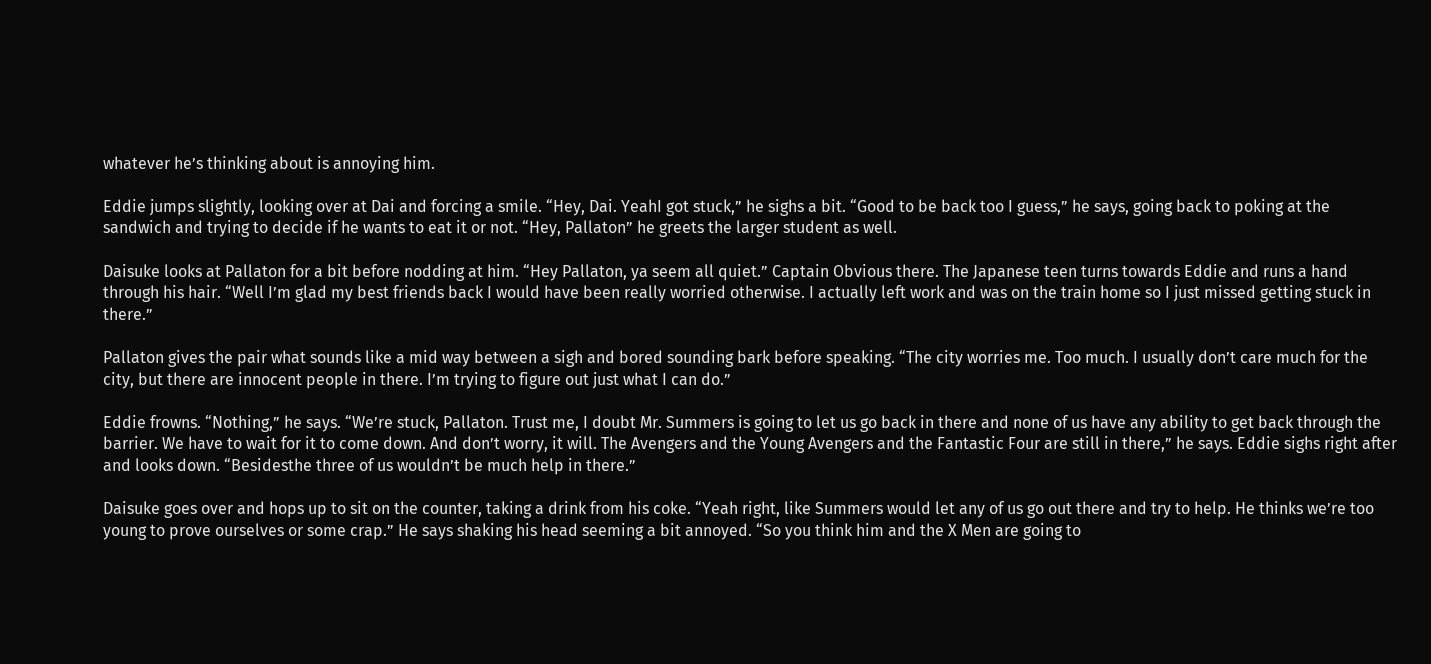whatever he’s thinking about is annoying him.

Eddie jumps slightly, looking over at Dai and forcing a smile. “Hey, Dai. YeahI got stuck,” he sighs a bit. “Good to be back too I guess,” he says, going back to poking at the sandwich and trying to decide if he wants to eat it or not. “Hey, Pallaton” he greets the larger student as well.

Daisuke looks at Pallaton for a bit before nodding at him. “Hey Pallaton, ya seem all quiet.” Captain Obvious there. The Japanese teen turns towards Eddie and runs a hand through his hair. “Well I’m glad my best friends back I would have been really worried otherwise. I actually left work and was on the train home so I just missed getting stuck in there.”

Pallaton gives the pair what sounds like a mid way between a sigh and bored sounding bark before speaking. “The city worries me. Too much. I usually don’t care much for the city, but there are innocent people in there. I’m trying to figure out just what I can do.”

Eddie frowns. “Nothing,” he says. “We’re stuck, Pallaton. Trust me, I doubt Mr. Summers is going to let us go back in there and none of us have any ability to get back through the barrier. We have to wait for it to come down. And don’t worry, it will. The Avengers and the Young Avengers and the Fantastic Four are still in there,” he says. Eddie sighs right after and looks down. “Besidesthe three of us wouldn’t be much help in there.”

Daisuke goes over and hops up to sit on the counter, taking a drink from his coke. “Yeah right, like Summers would let any of us go out there and try to help. He thinks we’re too young to prove ourselves or some crap.” He says shaking his head seeming a bit annoyed. “So you think him and the X Men are going to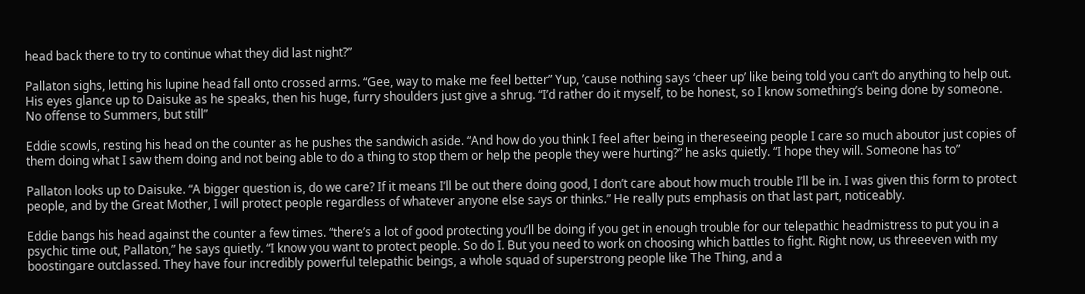head back there to try to continue what they did last night?”

Pallaton sighs, letting his lupine head fall onto crossed arms. “Gee, way to make me feel better” Yup, ’cause nothing says ‘cheer up’ like being told you can’t do anything to help out. His eyes glance up to Daisuke as he speaks, then his huge, furry shoulders just give a shrug. “I’d rather do it myself, to be honest, so I know something’s being done by someone. No offense to Summers, but still”

Eddie scowls, resting his head on the counter as he pushes the sandwich aside. “And how do you think I feel after being in thereseeing people I care so much aboutor just copies of them doing what I saw them doing and not being able to do a thing to stop them or help the people they were hurting?” he asks quietly. “I hope they will. Someone has to”

Pallaton looks up to Daisuke. “A bigger question is, do we care? If it means I’ll be out there doing good, I don’t care about how much trouble I’ll be in. I was given this form to protect people, and by the Great Mother, I will protect people regardless of whatever anyone else says or thinks.” He really puts emphasis on that last part, noticeably.

Eddie bangs his head against the counter a few times. “there’s a lot of good protecting you’ll be doing if you get in enough trouble for our telepathic headmistress to put you in a psychic time out, Pallaton,” he says quietly. “I know you want to protect people. So do I. But you need to work on choosing which battles to fight. Right now, us threeeven with my boostingare outclassed. They have four incredibly powerful telepathic beings, a whole squad of superstrong people like The Thing, and a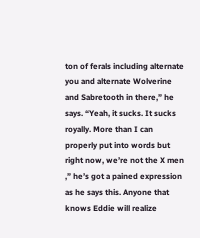ton of ferals including alternate you and alternate Wolverine and Sabretooth in there,” he says. “Yeah, it sucks. It sucks royally. More than I can properly put into words but right now, we’re not the X men ,” he’s got a pained expression as he says this. Anyone that knows Eddie will realize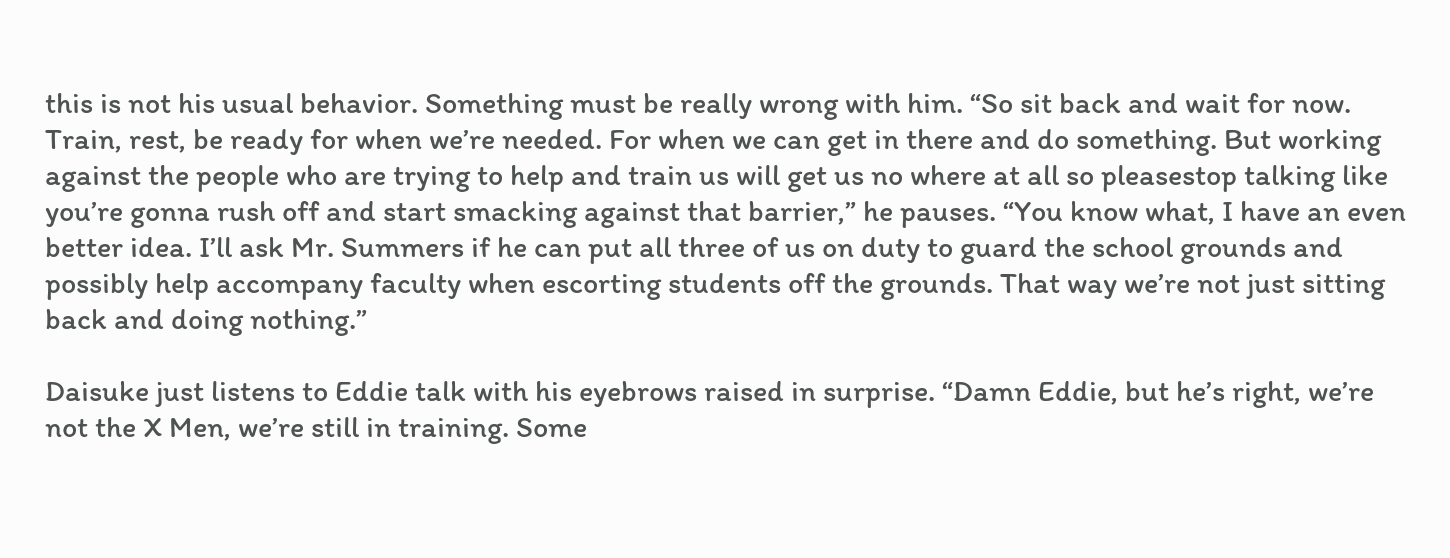this is not his usual behavior. Something must be really wrong with him. “So sit back and wait for now. Train, rest, be ready for when we’re needed. For when we can get in there and do something. But working against the people who are trying to help and train us will get us no where at all so pleasestop talking like you’re gonna rush off and start smacking against that barrier,” he pauses. “You know what, I have an even better idea. I’ll ask Mr. Summers if he can put all three of us on duty to guard the school grounds and possibly help accompany faculty when escorting students off the grounds. That way we’re not just sitting back and doing nothing.”

Daisuke just listens to Eddie talk with his eyebrows raised in surprise. “Damn Eddie, but he’s right, we’re not the X Men, we’re still in training. Some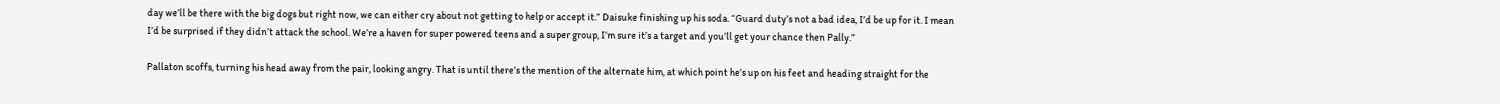day we’ll be there with the big dogs but right now, we can either cry about not getting to help or accept it.” Daisuke finishing up his soda. “Guard duty’s not a bad idea, I’d be up for it. I mean I’d be surprised if they didn’t attack the school. We’re a haven for super powered teens and a super group, I’m sure it’s a target and you’ll get your chance then Pally.”

Pallaton scoffs, turning his head away from the pair, looking angry. That is until there’s the mention of the alternate him, at which point he’s up on his feet and heading straight for the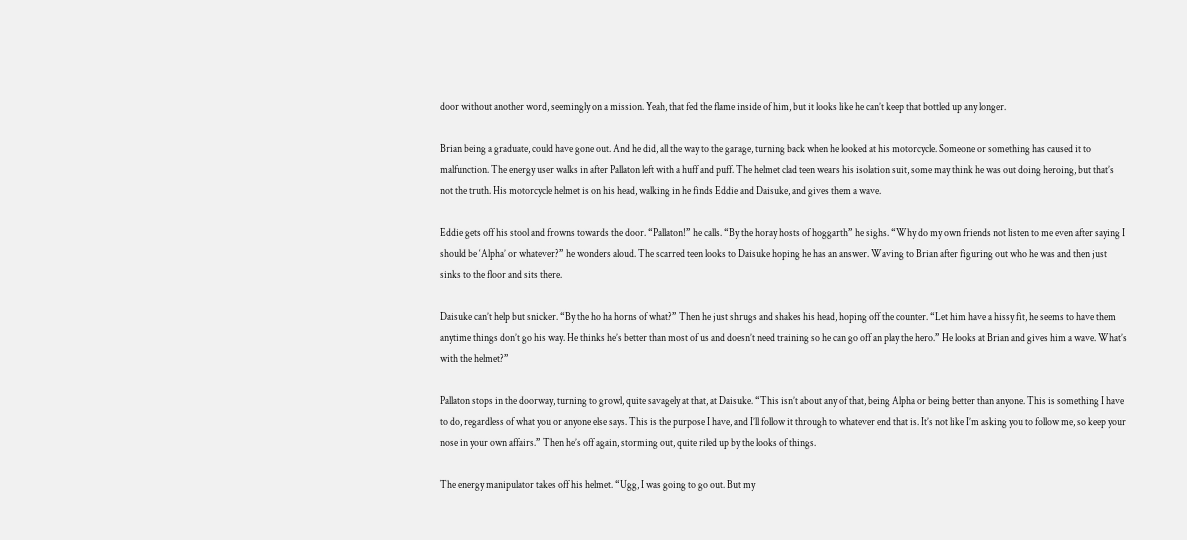door without another word, seemingly on a mission. Yeah, that fed the flame inside of him, but it looks like he can’t keep that bottled up any longer.

Brian being a graduate, could have gone out. And he did, all the way to the garage, turning back when he looked at his motorcycle. Someone or something has caused it to malfunction. The energy user walks in after Pallaton left with a huff and puff. The helmet clad teen wears his isolation suit, some may think he was out doing heroing, but that’s not the truth. His motorcycle helmet is on his head, walking in he finds Eddie and Daisuke, and gives them a wave.

Eddie gets off his stool and frowns towards the door. “Pallaton!” he calls. “By the horay hosts of hoggarth” he sighs. “Why do my own friends not listen to me even after saying I should be ‘Alpha’ or whatever?” he wonders aloud. The scarred teen looks to Daisuke hoping he has an answer. Waving to Brian after figuring out who he was and then just sinks to the floor and sits there.

Daisuke can’t help but snicker. “By the ho ha horns of what?” Then he just shrugs and shakes his head, hoping off the counter. “Let him have a hissy fit, he seems to have them anytime things don’t go his way. He thinks he’s better than most of us and doesn’t need training so he can go off an play the hero.” He looks at Brian and gives him a wave. What’s with the helmet?”

Pallaton stops in the doorway, turning to growl, quite savagely at that, at Daisuke. “This isn’t about any of that, being Alpha or being better than anyone. This is something I have to do, regardless of what you or anyone else says. This is the purpose I have, and I’ll follow it through to whatever end that is. It’s not like I’m asking you to follow me, so keep your nose in your own affairs.” Then he’s off again, storming out, quite riled up by the looks of things.

The energy manipulator takes off his helmet. “Ugg, I was going to go out. But my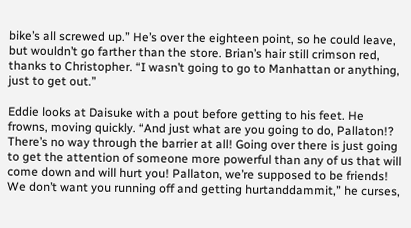bike’s all screwed up.” He’s over the eighteen point, so he could leave, but wouldn’t go farther than the store. Brian’s hair still crimson red, thanks to Christopher. “I wasn’t going to go to Manhattan or anything, just to get out.”

Eddie looks at Daisuke with a pout before getting to his feet. He frowns, moving quickly. “And just what are you going to do, Pallaton!? There’s no way through the barrier at all! Going over there is just going to get the attention of someone more powerful than any of us that will come down and will hurt you! Pallaton, we’re supposed to be friends! We don’t want you running off and getting hurtanddammit,” he curses,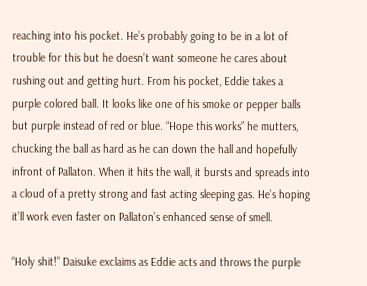reaching into his pocket. He’s probably going to be in a lot of trouble for this but he doesn’t want someone he cares about rushing out and getting hurt. From his pocket, Eddie takes a purple colored ball. It looks like one of his smoke or pepper balls but purple instead of red or blue. “Hope this works” he mutters, chucking the ball as hard as he can down the hall and hopefully infront of Pallaton. When it hits the wall, it bursts and spreads into a cloud of a pretty strong and fast acting sleeping gas. He’s hoping it’ll work even faster on Pallaton’s enhanced sense of smell.

“Holy shit!” Daisuke exclaims as Eddie acts and throws the purple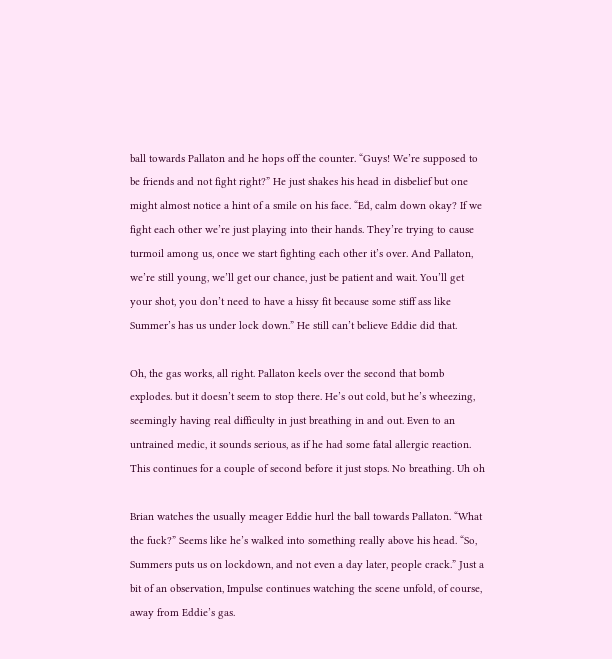ball towards Pallaton and he hops off the counter. “Guys! We’re supposed to be friends and not fight right?” He just shakes his head in disbelief but one might almost notice a hint of a smile on his face. “Ed, calm down okay? If we fight each other we’re just playing into their hands. They’re trying to cause turmoil among us, once we start fighting each other it’s over. And Pallaton, we’re still young, we’ll get our chance, just be patient and wait. You’ll get your shot, you don’t need to have a hissy fit because some stiff ass like Summer’s has us under lock down.” He still can’t believe Eddie did that.

Oh, the gas works, all right. Pallaton keels over the second that bomb explodes. but it doesn’t seem to stop there. He’s out cold, but he’s wheezing, seemingly having real difficulty in just breathing in and out. Even to an untrained medic, it sounds serious, as if he had some fatal allergic reaction. This continues for a couple of second before it just stops. No breathing. Uh oh

Brian watches the usually meager Eddie hurl the ball towards Pallaton. “What the fuck?” Seems like he’s walked into something really above his head. “So, Summers puts us on lockdown, and not even a day later, people crack.” Just a bit of an observation, Impulse continues watching the scene unfold, of course, away from Eddie’s gas.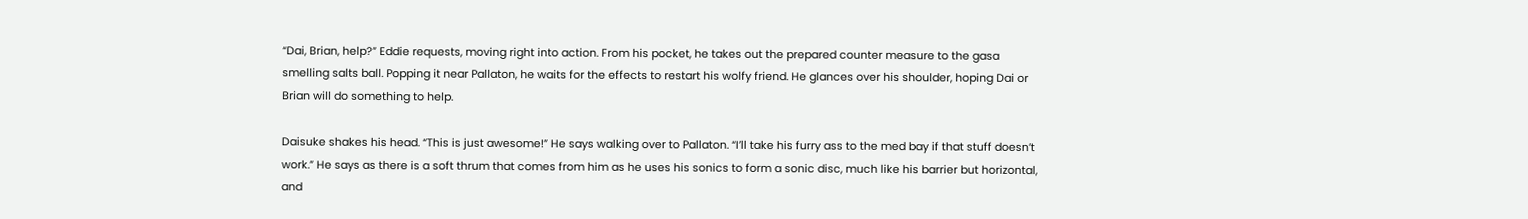“Dai, Brian, help?” Eddie requests, moving right into action. From his pocket, he takes out the prepared counter measure to the gasa smelling salts ball. Popping it near Pallaton, he waits for the effects to restart his wolfy friend. He glances over his shoulder, hoping Dai or Brian will do something to help.

Daisuke shakes his head. “This is just awesome!” He says walking over to Pallaton. “I’ll take his furry ass to the med bay if that stuff doesn’t work.” He says as there is a soft thrum that comes from him as he uses his sonics to form a sonic disc, much like his barrier but horizontal, and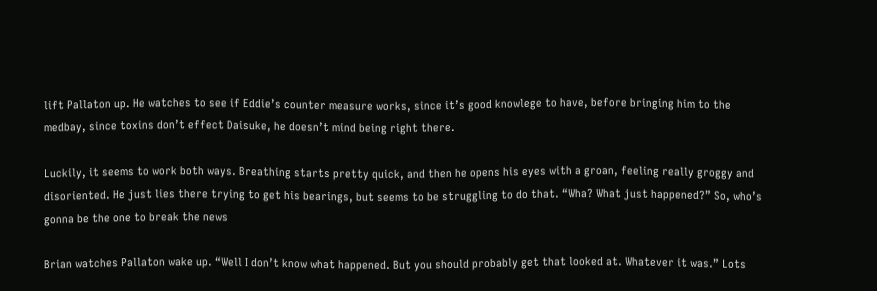lift Pallaton up. He watches to see if Eddie’s counter measure works, since it’s good knowlege to have, before bringing him to the medbay, since toxins don’t effect Daisuke, he doesn’t mind being right there.

Luckily, it seems to work both ways. Breathing starts pretty quick, and then he opens his eyes with a groan, feeling really groggy and disoriented. He just lies there trying to get his bearings, but seems to be struggling to do that. “Wha? What just happened?” So, who’s gonna be the one to break the news

Brian watches Pallaton wake up. “Well I don’t know what happened. But you should probably get that looked at. Whatever it was.” Lots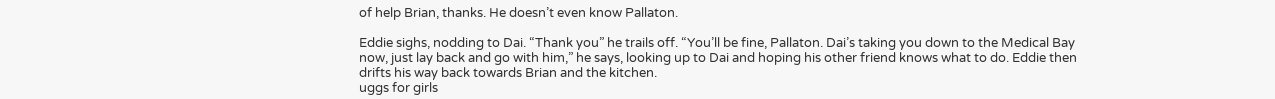of help Brian, thanks. He doesn’t even know Pallaton.

Eddie sighs, nodding to Dai. “Thank you” he trails off. “You’ll be fine, Pallaton. Dai’s taking you down to the Medical Bay now, just lay back and go with him,” he says, looking up to Dai and hoping his other friend knows what to do. Eddie then drifts his way back towards Brian and the kitchen.
uggs for girls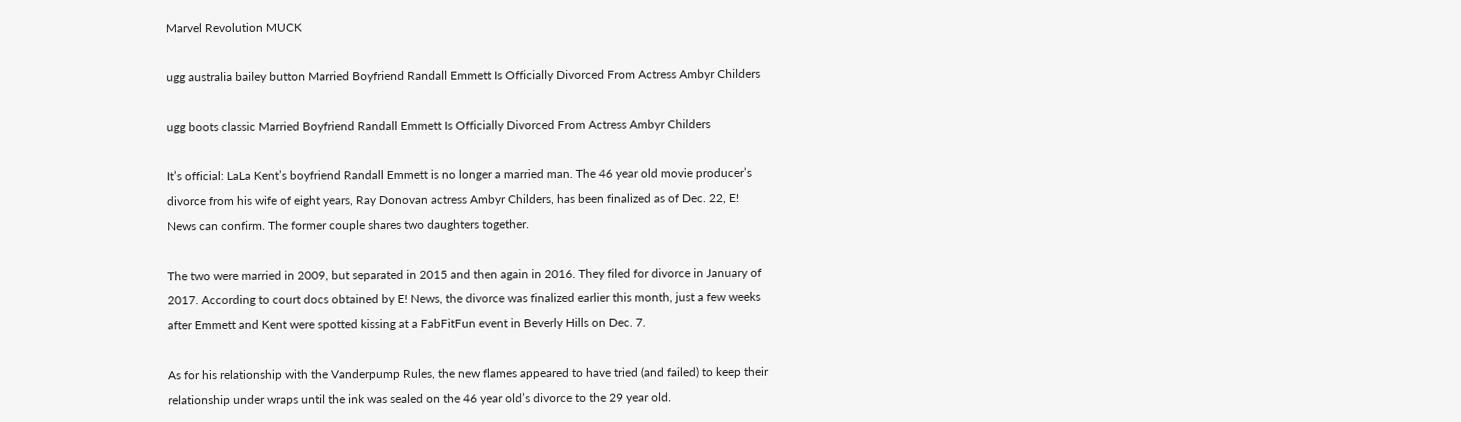Marvel Revolution MUCK

ugg australia bailey button Married Boyfriend Randall Emmett Is Officially Divorced From Actress Ambyr Childers

ugg boots classic Married Boyfriend Randall Emmett Is Officially Divorced From Actress Ambyr Childers

It’s official: LaLa Kent’s boyfriend Randall Emmett is no longer a married man. The 46 year old movie producer’s divorce from his wife of eight years, Ray Donovan actress Ambyr Childers, has been finalized as of Dec. 22, E! News can confirm. The former couple shares two daughters together.

The two were married in 2009, but separated in 2015 and then again in 2016. They filed for divorce in January of 2017. According to court docs obtained by E! News, the divorce was finalized earlier this month, just a few weeks after Emmett and Kent were spotted kissing at a FabFitFun event in Beverly Hills on Dec. 7.

As for his relationship with the Vanderpump Rules, the new flames appeared to have tried (and failed) to keep their relationship under wraps until the ink was sealed on the 46 year old’s divorce to the 29 year old.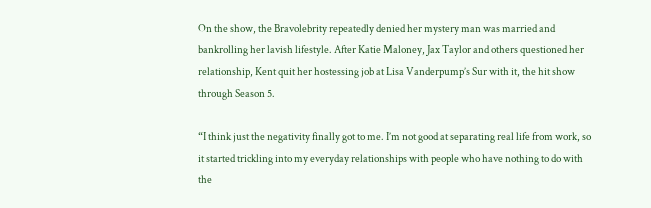On the show, the Bravolebrity repeatedly denied her mystery man was married and bankrolling her lavish lifestyle. After Katie Maloney, Jax Taylor and others questioned her relationship, Kent quit her hostessing job at Lisa Vanderpump’s Sur with it, the hit show through Season 5.

“I think just the negativity finally got to me. I’m not good at separating real life from work, so it started trickling into my everyday relationships with people who have nothing to do with the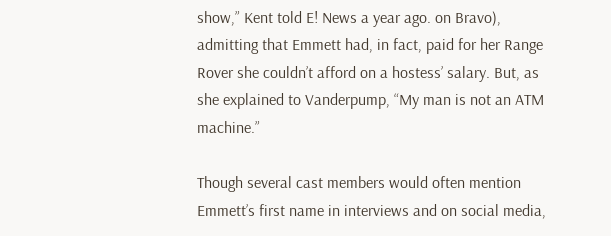show,” Kent told E! News a year ago. on Bravo), admitting that Emmett had, in fact, paid for her Range Rover she couldn’t afford on a hostess’ salary. But, as she explained to Vanderpump, “My man is not an ATM machine.”

Though several cast members would often mention Emmett’s first name in interviews and on social media,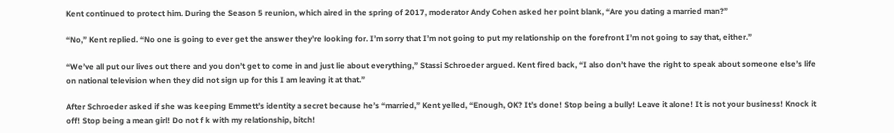Kent continued to protect him. During the Season 5 reunion, which aired in the spring of 2017, moderator Andy Cohen asked her point blank, “Are you dating a married man?”

“No,” Kent replied. “No one is going to ever get the answer they’re looking for. I’m sorry that I’m not going to put my relationship on the forefront I’m not going to say that, either.”

“We’ve all put our lives out there and you don’t get to come in and just lie about everything,” Stassi Schroeder argued. Kent fired back, “I also don’t have the right to speak about someone else’s life on national television when they did not sign up for this I am leaving it at that.”

After Schroeder asked if she was keeping Emmett’s identity a secret because he’s “married,” Kent yelled, “Enough, OK? It’s done! Stop being a bully! Leave it alone! It is not your business! Knock it off! Stop being a mean girl! Do not f k with my relationship, bitch!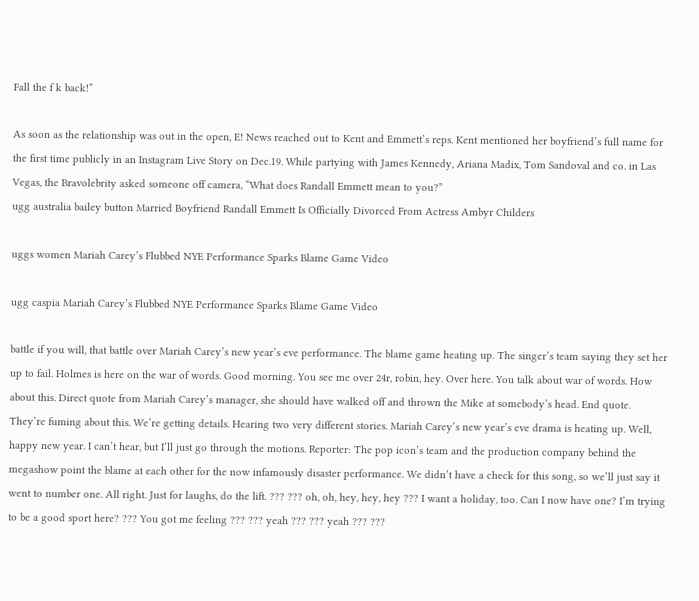Fall the f k back!”

As soon as the relationship was out in the open, E! News reached out to Kent and Emmett’s reps. Kent mentioned her boyfriend’s full name for the first time publicly in an Instagram Live Story on Dec.19. While partying with James Kennedy, Ariana Madix, Tom Sandoval and co. in Las Vegas, the Bravolebrity asked someone off camera, “What does Randall Emmett mean to you?”
ugg australia bailey button Married Boyfriend Randall Emmett Is Officially Divorced From Actress Ambyr Childers

uggs women Mariah Carey’s Flubbed NYE Performance Sparks Blame Game Video

ugg caspia Mariah Carey’s Flubbed NYE Performance Sparks Blame Game Video

battle if you will, that battle over Mariah Carey’s new year’s eve performance. The blame game heating up. The singer’s team saying they set her up to fail. Holmes is here on the war of words. Good morning. You see me over 24r, robin, hey. Over here. You talk about war of words. How about this. Direct quote from Mariah Carey’s manager, she should have walked off and thrown the Mike at somebody’s head. End quote. They’re fuming about this. We’re getting details. Hearing two very different stories. Mariah Carey’s new year’s eve drama is heating up. Well, happy new year. I can’t hear, but I’ll just go through the motions. Reporter: The pop icon’s team and the production company behind the megashow point the blame at each other for the now infamously disaster performance. We didn’t have a check for this song, so we’ll just say it went to number one. All right. Just for laughs, do the lift. ??? ??? oh, oh, hey, hey, hey ??? I want a holiday, too. Can I now have one? I’m trying to be a good sport here? ??? You got me feeling ??? ??? yeah ??? ??? yeah ??? ???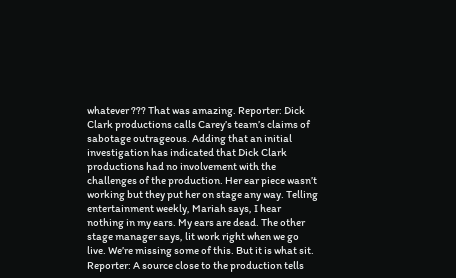whatever ??? That was amazing. Reporter: Dick Clark productions calls Carey’s team’s claims of sabotage outrageous. Adding that an initial investigation has indicated that Dick Clark productions had no involvement with the challenges of the production. Her ear piece wasn’t working but they put her on stage any way. Telling entertainment weekly, Mariah says, I hear nothing in my ears. My ears are dead. The other stage manager says, lit work right when we go live. We’re missing some of this. But it is what sit. Reporter: A source close to the production tells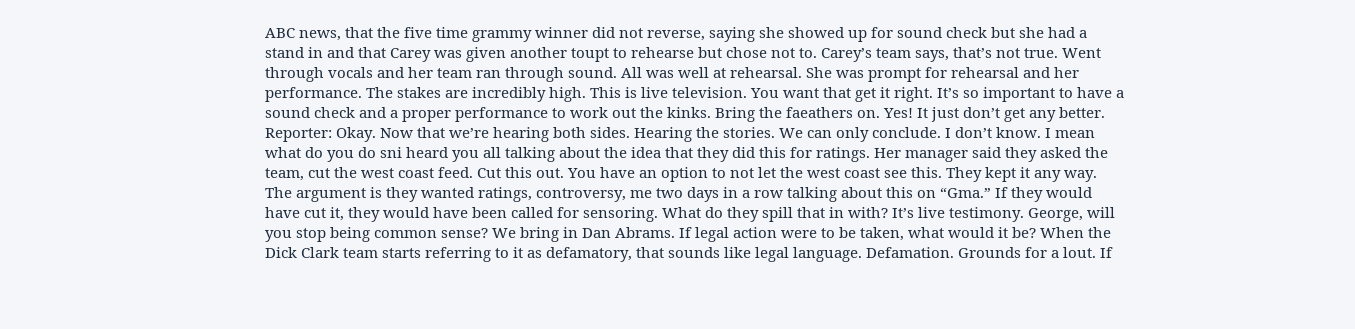ABC news, that the five time grammy winner did not reverse, saying she showed up for sound check but she had a stand in and that Carey was given another toupt to rehearse but chose not to. Carey’s team says, that’s not true. Went through vocals and her team ran through sound. All was well at rehearsal. She was prompt for rehearsal and her performance. The stakes are incredibly high. This is live television. You want that get it right. It’s so important to have a sound check and a proper performance to work out the kinks. Bring the faeathers on. Yes! It just don’t get any better. Reporter: Okay. Now that we’re hearing both sides. Hearing the stories. We can only conclude. I don’t know. I mean what do you do sni heard you all talking about the idea that they did this for ratings. Her manager said they asked the team, cut the west coast feed. Cut this out. You have an option to not let the west coast see this. They kept it any way. The argument is they wanted ratings, controversy, me two days in a row talking about this on “Gma.” If they would have cut it, they would have been called for sensoring. What do they spill that in with? It’s live testimony. George, will you stop being common sense? We bring in Dan Abrams. If legal action were to be taken, what would it be? When the Dick Clark team starts referring to it as defamatory, that sounds like legal language. Defamation. Grounds for a lout. If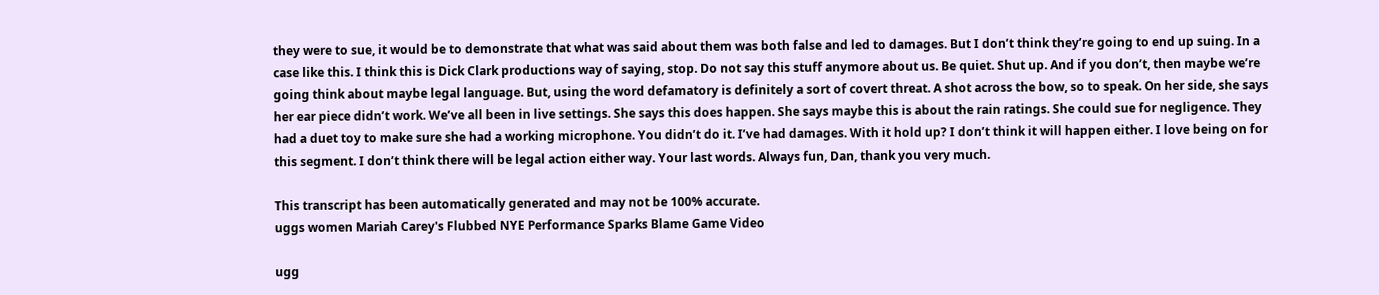they were to sue, it would be to demonstrate that what was said about them was both false and led to damages. But I don’t think they’re going to end up suing. In a case like this. I think this is Dick Clark productions way of saying, stop. Do not say this stuff anymore about us. Be quiet. Shut up. And if you don’t, then maybe we’re going think about maybe legal language. But, using the word defamatory is definitely a sort of covert threat. A shot across the bow, so to speak. On her side, she says her ear piece didn’t work. We’ve all been in live settings. She says this does happen. She says maybe this is about the rain ratings. She could sue for negligence. They had a duet toy to make sure she had a working microphone. You didn’t do it. I’ve had damages. With it hold up? I don’t think it will happen either. I love being on for this segment. I don’t think there will be legal action either way. Your last words. Always fun, Dan, thank you very much.

This transcript has been automatically generated and may not be 100% accurate.
uggs women Mariah Carey's Flubbed NYE Performance Sparks Blame Game Video

ugg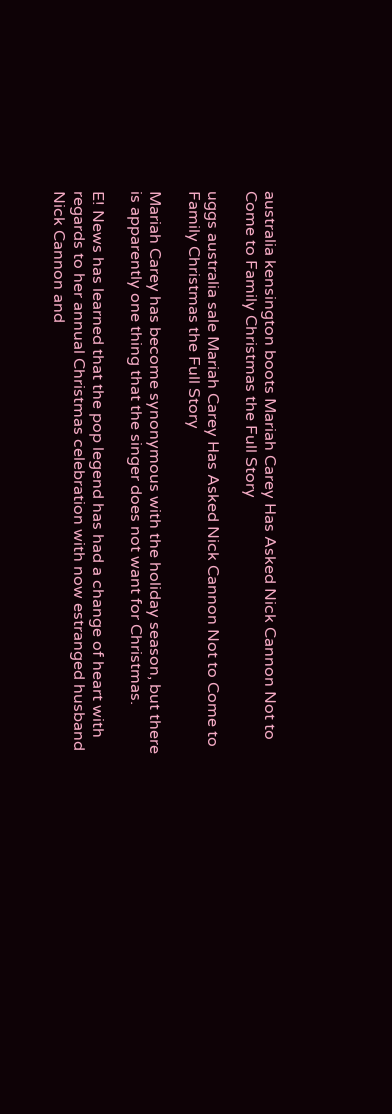australia kensington boots Mariah Carey Has Asked Nick Cannon Not to Come to Family Christmas the Full Story

uggs australia sale Mariah Carey Has Asked Nick Cannon Not to Come to Family Christmas the Full Story

Mariah Carey has become synonymous with the holiday season, but there is apparently one thing that the singer does not want for Christmas.

E! News has learned that the pop legend has had a change of heart with regards to her annual Christmas celebration with now estranged husband Nick Cannon and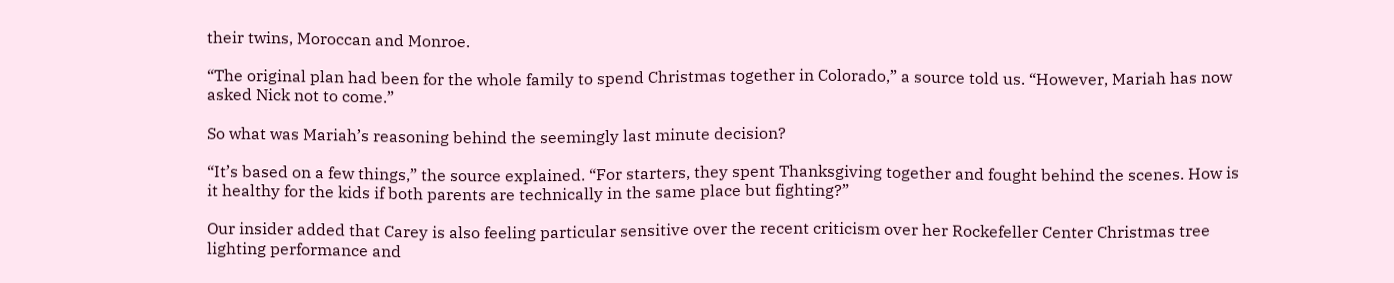their twins, Moroccan and Monroe.

“The original plan had been for the whole family to spend Christmas together in Colorado,” a source told us. “However, Mariah has now asked Nick not to come.”

So what was Mariah’s reasoning behind the seemingly last minute decision?

“It’s based on a few things,” the source explained. “For starters, they spent Thanksgiving together and fought behind the scenes. How is it healthy for the kids if both parents are technically in the same place but fighting?”

Our insider added that Carey is also feeling particular sensitive over the recent criticism over her Rockefeller Center Christmas tree lighting performance and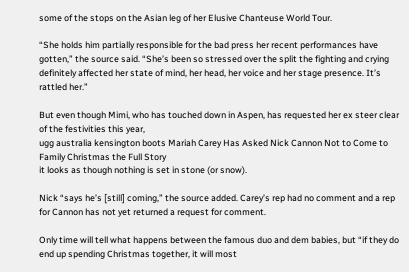some of the stops on the Asian leg of her Elusive Chanteuse World Tour.

“She holds him partially responsible for the bad press her recent performances have gotten,” the source said. “She’s been so stressed over the split the fighting and crying definitely affected her state of mind, her head, her voice and her stage presence. It’s rattled her.”

But even though Mimi, who has touched down in Aspen, has requested her ex steer clear of the festivities this year,
ugg australia kensington boots Mariah Carey Has Asked Nick Cannon Not to Come to Family Christmas the Full Story
it looks as though nothing is set in stone (or snow).

Nick “says he’s [still] coming,” the source added. Carey’s rep had no comment and a rep for Cannon has not yet returned a request for comment.

Only time will tell what happens between the famous duo and dem babies, but “if they do end up spending Christmas together, it will most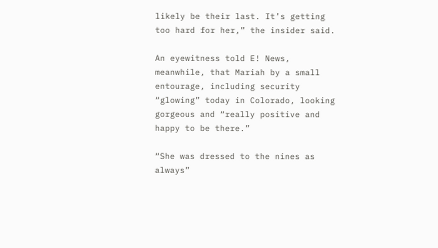likely be their last. It’s getting too hard for her,” the insider said.

An eyewitness told E! News, meanwhile, that Mariah by a small entourage, including security “glowing” today in Colorado, looking gorgeous and “really positive and happy to be there.”

“She was dressed to the nines as always”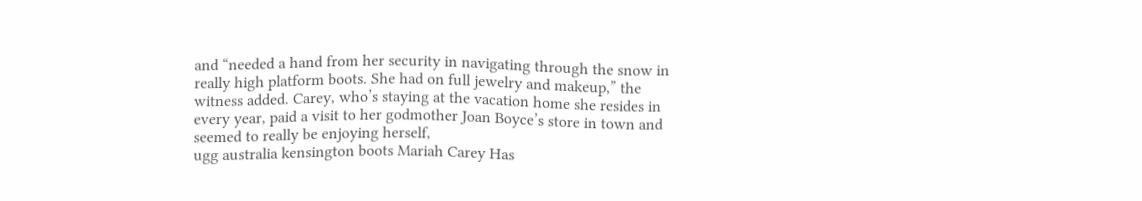and “needed a hand from her security in navigating through the snow in really high platform boots. She had on full jewelry and makeup,” the witness added. Carey, who’s staying at the vacation home she resides in every year, paid a visit to her godmother Joan Boyce’s store in town and seemed to really be enjoying herself,
ugg australia kensington boots Mariah Carey Has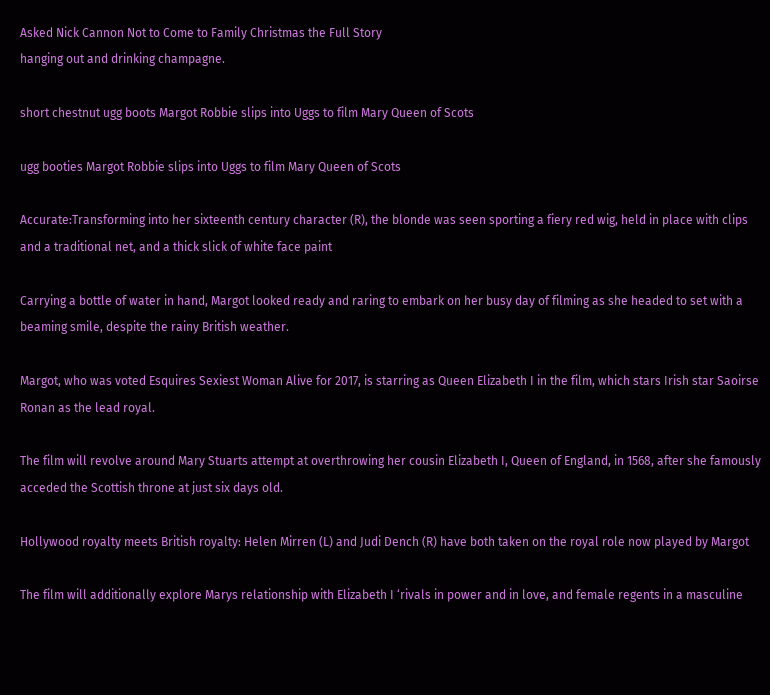Asked Nick Cannon Not to Come to Family Christmas the Full Story
hanging out and drinking champagne.

short chestnut ugg boots Margot Robbie slips into Uggs to film Mary Queen of Scots

ugg booties Margot Robbie slips into Uggs to film Mary Queen of Scots

Accurate:Transforming into her sixteenth century character (R), the blonde was seen sporting a fiery red wig, held in place with clips and a traditional net, and a thick slick of white face paint

Carrying a bottle of water in hand, Margot looked ready and raring to embark on her busy day of filming as she headed to set with a beaming smile, despite the rainy British weather.

Margot, who was voted Esquires Sexiest Woman Alive for 2017, is starring as Queen Elizabeth I in the film, which stars Irish star Saoirse Ronan as the lead royal.

The film will revolve around Mary Stuarts attempt at overthrowing her cousin Elizabeth I, Queen of England, in 1568, after she famously acceded the Scottish throne at just six days old.

Hollywood royalty meets British royalty: Helen Mirren (L) and Judi Dench (R) have both taken on the royal role now played by Margot

The film will additionally explore Marys relationship with Elizabeth I ‘rivals in power and in love, and female regents in a masculine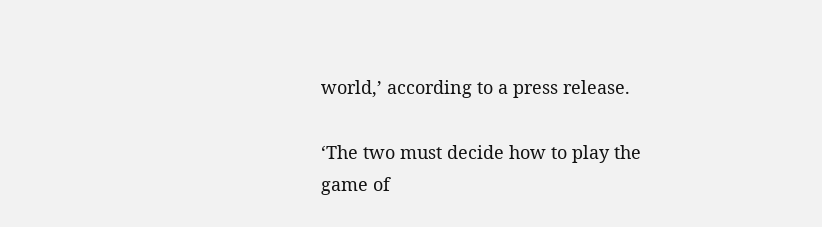world,’ according to a press release.

‘The two must decide how to play the game of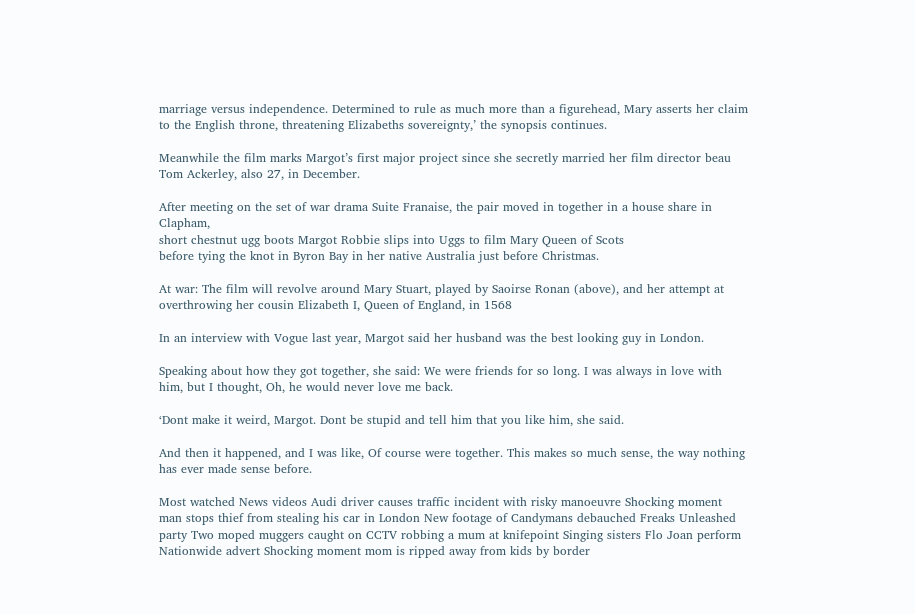marriage versus independence. Determined to rule as much more than a figurehead, Mary asserts her claim to the English throne, threatening Elizabeths sovereignty,’ the synopsis continues.

Meanwhile the film marks Margot’s first major project since she secretly married her film director beau Tom Ackerley, also 27, in December.

After meeting on the set of war drama Suite Franaise, the pair moved in together in a house share in Clapham,
short chestnut ugg boots Margot Robbie slips into Uggs to film Mary Queen of Scots
before tying the knot in Byron Bay in her native Australia just before Christmas.

At war: The film will revolve around Mary Stuart, played by Saoirse Ronan (above), and her attempt at overthrowing her cousin Elizabeth I, Queen of England, in 1568

In an interview with Vogue last year, Margot said her husband was the best looking guy in London.

Speaking about how they got together, she said: We were friends for so long. I was always in love with him, but I thought, Oh, he would never love me back.

‘Dont make it weird, Margot. Dont be stupid and tell him that you like him, she said.

And then it happened, and I was like, Of course were together. This makes so much sense, the way nothing has ever made sense before.

Most watched News videos Audi driver causes traffic incident with risky manoeuvre Shocking moment man stops thief from stealing his car in London New footage of Candymans debauched Freaks Unleashed party Two moped muggers caught on CCTV robbing a mum at knifepoint Singing sisters Flo Joan perform Nationwide advert Shocking moment mom is ripped away from kids by border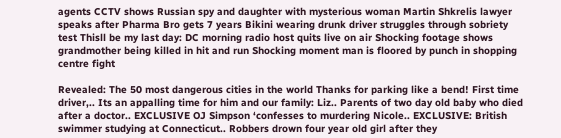agents CCTV shows Russian spy and daughter with mysterious woman Martin Shkrelis lawyer speaks after Pharma Bro gets 7 years Bikini wearing drunk driver struggles through sobriety test Thisll be my last day: DC morning radio host quits live on air Shocking footage shows grandmother being killed in hit and run Shocking moment man is floored by punch in shopping centre fight

Revealed: The 50 most dangerous cities in the world Thanks for parking like a bend! First time driver,.. Its an appalling time for him and our family: Liz.. Parents of two day old baby who died after a doctor.. EXCLUSIVE OJ Simpson ‘confesses to murdering Nicole.. EXCLUSIVE: British swimmer studying at Connecticut.. Robbers drown four year old girl after they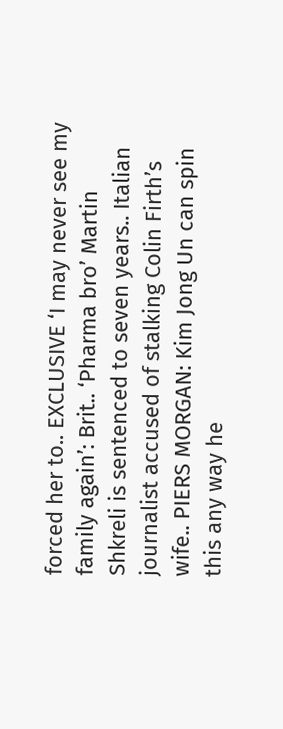forced her to.. EXCLUSIVE ‘I may never see my family again’: Brit.. ‘Pharma bro’ Martin Shkreli is sentenced to seven years.. Italian journalist accused of stalking Colin Firth’s wife.. PIERS MORGAN: Kim Jong Un can spin this any way he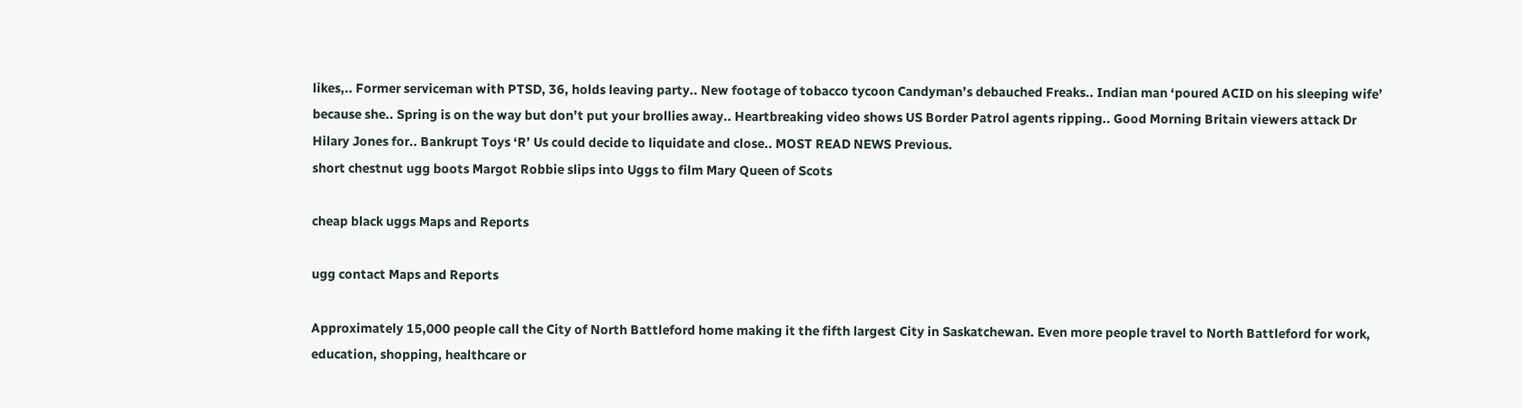likes,.. Former serviceman with PTSD, 36, holds leaving party.. New footage of tobacco tycoon Candyman’s debauched Freaks.. Indian man ‘poured ACID on his sleeping wife’ because she.. Spring is on the way but don’t put your brollies away.. Heartbreaking video shows US Border Patrol agents ripping.. Good Morning Britain viewers attack Dr Hilary Jones for.. Bankrupt Toys ‘R’ Us could decide to liquidate and close.. MOST READ NEWS Previous.
short chestnut ugg boots Margot Robbie slips into Uggs to film Mary Queen of Scots

cheap black uggs Maps and Reports

ugg contact Maps and Reports

Approximately 15,000 people call the City of North Battleford home making it the fifth largest City in Saskatchewan. Even more people travel to North Battleford for work, education, shopping, healthcare or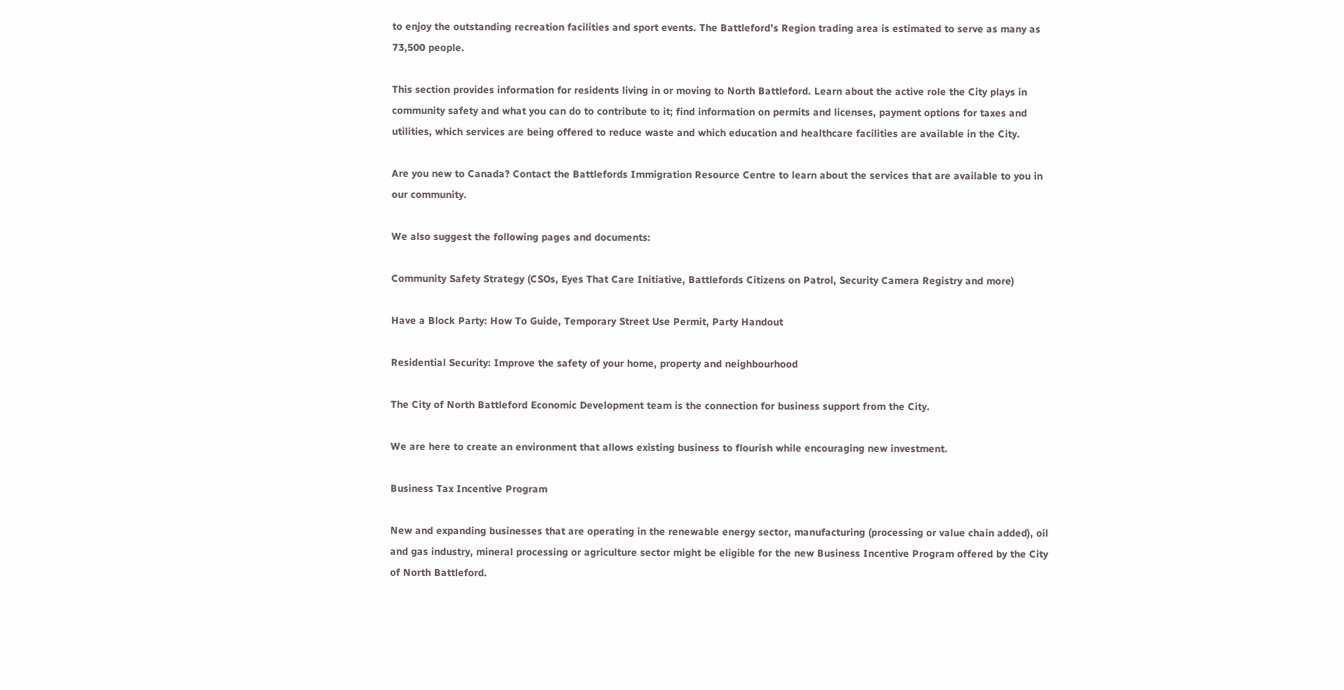to enjoy the outstanding recreation facilities and sport events. The Battleford’s Region trading area is estimated to serve as many as 73,500 people.

This section provides information for residents living in or moving to North Battleford. Learn about the active role the City plays in community safety and what you can do to contribute to it; find information on permits and licenses, payment options for taxes and utilities, which services are being offered to reduce waste and which education and healthcare facilities are available in the City.

Are you new to Canada? Contact the Battlefords Immigration Resource Centre to learn about the services that are available to you in our community.

We also suggest the following pages and documents:

Community Safety Strategy (CSOs, Eyes That Care Initiative, Battlefords Citizens on Patrol, Security Camera Registry and more)

Have a Block Party: How To Guide, Temporary Street Use Permit, Party Handout

Residential Security: Improve the safety of your home, property and neighbourhood

The City of North Battleford Economic Development team is the connection for business support from the City.

We are here to create an environment that allows existing business to flourish while encouraging new investment.

Business Tax Incentive Program

New and expanding businesses that are operating in the renewable energy sector, manufacturing (processing or value chain added), oil and gas industry, mineral processing or agriculture sector might be eligible for the new Business Incentive Program offered by the City of North Battleford.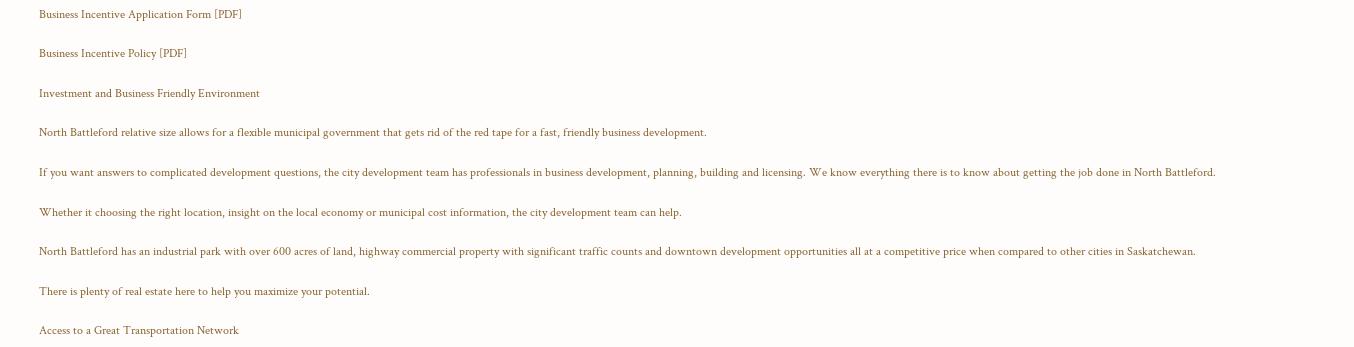Business Incentive Application Form [PDF]

Business Incentive Policy [PDF]

Investment and Business Friendly Environment

North Battleford relative size allows for a flexible municipal government that gets rid of the red tape for a fast, friendly business development.

If you want answers to complicated development questions, the city development team has professionals in business development, planning, building and licensing. We know everything there is to know about getting the job done in North Battleford.

Whether it choosing the right location, insight on the local economy or municipal cost information, the city development team can help.

North Battleford has an industrial park with over 600 acres of land, highway commercial property with significant traffic counts and downtown development opportunities all at a competitive price when compared to other cities in Saskatchewan.

There is plenty of real estate here to help you maximize your potential.

Access to a Great Transportation Network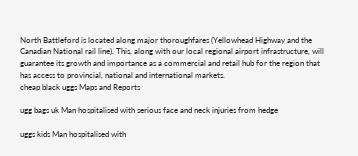North Battleford is located along major thoroughfares (Yellowhead Highway and the Canadian National rail line). This, along with our local regional airport infrastructure, will guarantee its growth and importance as a commercial and retail hub for the region that has access to provincial, national and international markets.
cheap black uggs Maps and Reports

ugg bags uk Man hospitalised with serious face and neck injuries from hedge

uggs kids Man hospitalised with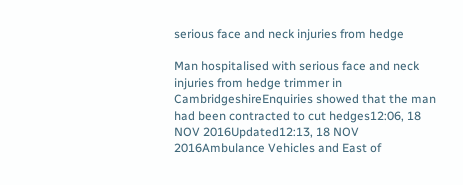serious face and neck injuries from hedge

Man hospitalised with serious face and neck injuries from hedge trimmer in CambridgeshireEnquiries showed that the man had been contracted to cut hedges12:06, 18 NOV 2016Updated12:13, 18 NOV 2016Ambulance Vehicles and East of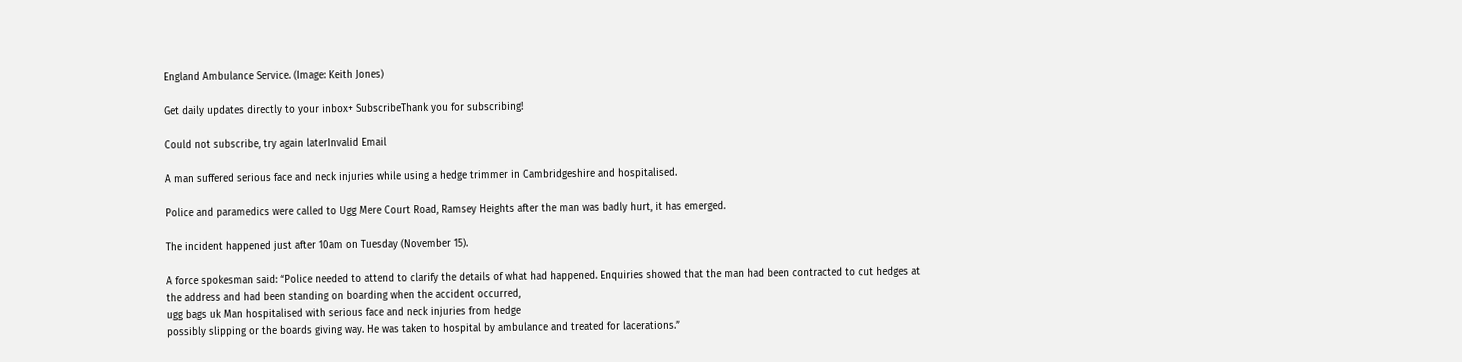England Ambulance Service. (Image: Keith Jones)

Get daily updates directly to your inbox+ SubscribeThank you for subscribing!

Could not subscribe, try again laterInvalid Email

A man suffered serious face and neck injuries while using a hedge trimmer in Cambridgeshire and hospitalised.

Police and paramedics were called to Ugg Mere Court Road, Ramsey Heights after the man was badly hurt, it has emerged.

The incident happened just after 10am on Tuesday (November 15).

A force spokesman said: “Police needed to attend to clarify the details of what had happened. Enquiries showed that the man had been contracted to cut hedges at the address and had been standing on boarding when the accident occurred,
ugg bags uk Man hospitalised with serious face and neck injuries from hedge
possibly slipping or the boards giving way. He was taken to hospital by ambulance and treated for lacerations.”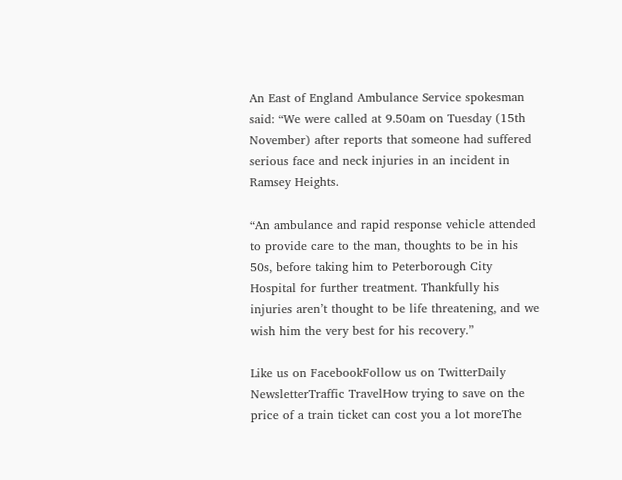An East of England Ambulance Service spokesman said: “We were called at 9.50am on Tuesday (15th November) after reports that someone had suffered serious face and neck injuries in an incident in Ramsey Heights.

“An ambulance and rapid response vehicle attended to provide care to the man, thoughts to be in his 50s, before taking him to Peterborough City Hospital for further treatment. Thankfully his injuries aren’t thought to be life threatening, and we wish him the very best for his recovery.”

Like us on FacebookFollow us on TwitterDaily NewsletterTraffic TravelHow trying to save on the price of a train ticket can cost you a lot moreThe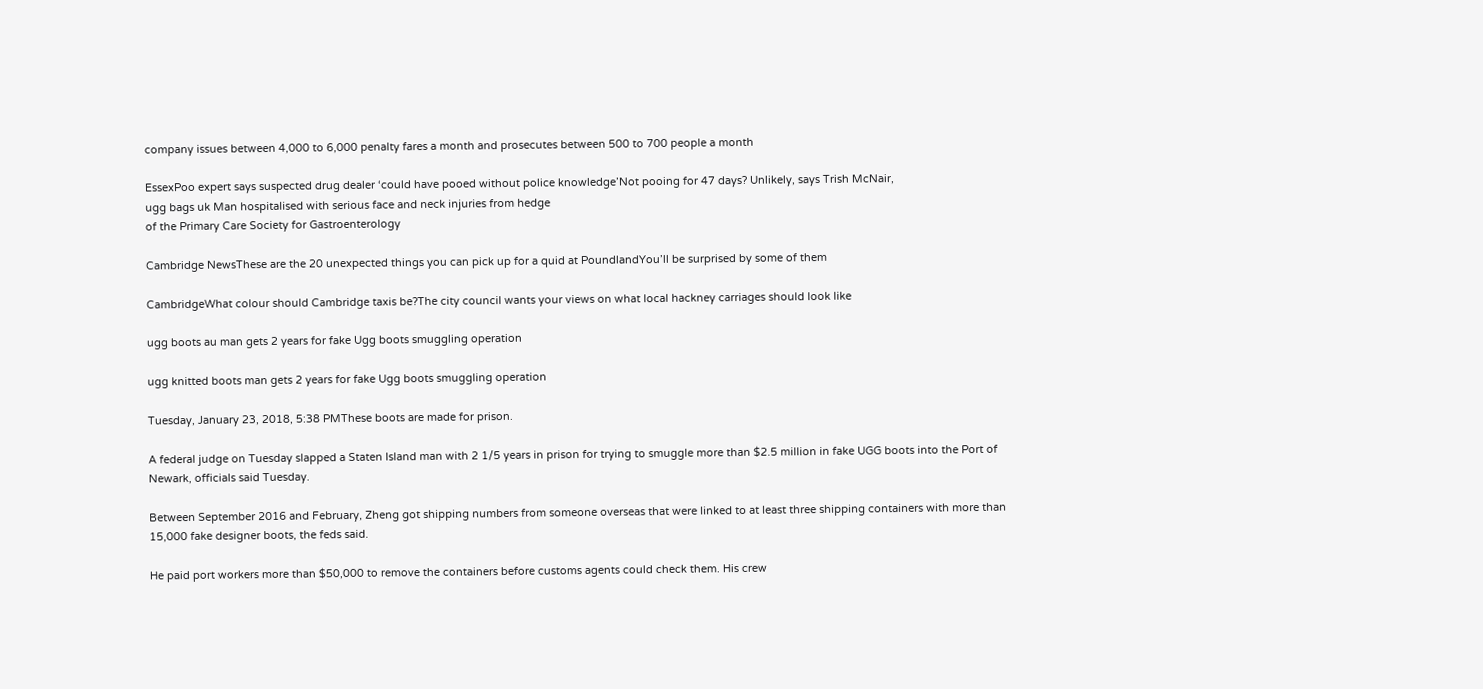company issues between 4,000 to 6,000 penalty fares a month and prosecutes between 500 to 700 people a month

EssexPoo expert says suspected drug dealer ‘could have pooed without police knowledge’Not pooing for 47 days? Unlikely, says Trish McNair,
ugg bags uk Man hospitalised with serious face and neck injuries from hedge
of the Primary Care Society for Gastroenterology

Cambridge NewsThese are the 20 unexpected things you can pick up for a quid at PoundlandYou’ll be surprised by some of them

CambridgeWhat colour should Cambridge taxis be?The city council wants your views on what local hackney carriages should look like

ugg boots au man gets 2 years for fake Ugg boots smuggling operation

ugg knitted boots man gets 2 years for fake Ugg boots smuggling operation

Tuesday, January 23, 2018, 5:38 PMThese boots are made for prison.

A federal judge on Tuesday slapped a Staten Island man with 2 1/5 years in prison for trying to smuggle more than $2.5 million in fake UGG boots into the Port of Newark, officials said Tuesday.

Between September 2016 and February, Zheng got shipping numbers from someone overseas that were linked to at least three shipping containers with more than 15,000 fake designer boots, the feds said.

He paid port workers more than $50,000 to remove the containers before customs agents could check them. His crew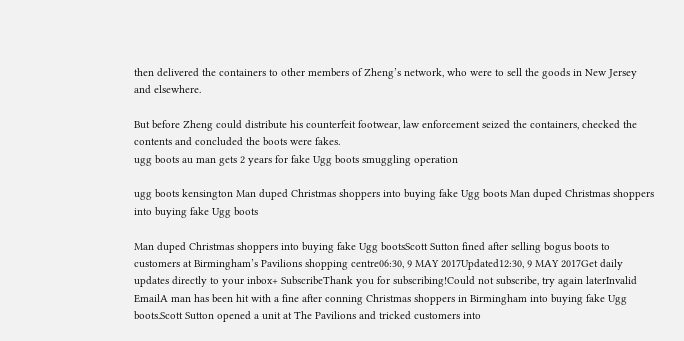then delivered the containers to other members of Zheng’s network, who were to sell the goods in New Jersey and elsewhere.

But before Zheng could distribute his counterfeit footwear, law enforcement seized the containers, checked the contents and concluded the boots were fakes.
ugg boots au man gets 2 years for fake Ugg boots smuggling operation

ugg boots kensington Man duped Christmas shoppers into buying fake Ugg boots Man duped Christmas shoppers into buying fake Ugg boots

Man duped Christmas shoppers into buying fake Ugg bootsScott Sutton fined after selling bogus boots to customers at Birmingham’s Pavilions shopping centre06:30, 9 MAY 2017Updated12:30, 9 MAY 2017Get daily updates directly to your inbox+ SubscribeThank you for subscribing!Could not subscribe, try again laterInvalid EmailA man has been hit with a fine after conning Christmas shoppers in Birmingham into buying fake Ugg boots.Scott Sutton opened a unit at The Pavilions and tricked customers into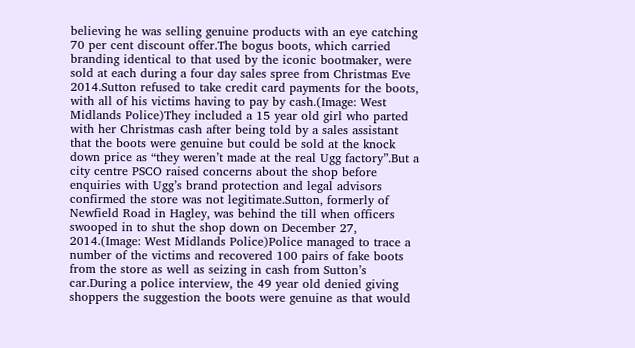believing he was selling genuine products with an eye catching 70 per cent discount offer.The bogus boots, which carried branding identical to that used by the iconic bootmaker, were sold at each during a four day sales spree from Christmas Eve 2014.Sutton refused to take credit card payments for the boots, with all of his victims having to pay by cash.(Image: West Midlands Police)They included a 15 year old girl who parted with her Christmas cash after being told by a sales assistant that the boots were genuine but could be sold at the knock down price as “they weren’t made at the real Ugg factory”.But a city centre PSCO raised concerns about the shop before enquiries with Ugg’s brand protection and legal advisors confirmed the store was not legitimate.Sutton, formerly of Newfield Road in Hagley, was behind the till when officers swooped in to shut the shop down on December 27, 2014.(Image: West Midlands Police)Police managed to trace a number of the victims and recovered 100 pairs of fake boots from the store as well as seizing in cash from Sutton’s car.During a police interview, the 49 year old denied giving shoppers the suggestion the boots were genuine as that would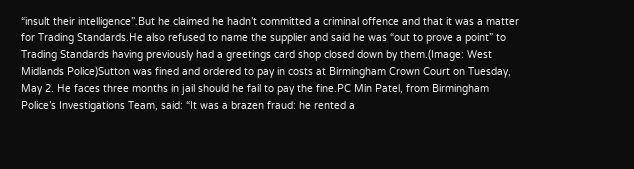“insult their intelligence”.But he claimed he hadn’t committed a criminal offence and that it was a matter for Trading Standards.He also refused to name the supplier and said he was “out to prove a point” to Trading Standards having previously had a greetings card shop closed down by them.(Image: West Midlands Police)Sutton was fined and ordered to pay in costs at Birmingham Crown Court on Tuesday, May 2. He faces three months in jail should he fail to pay the fine.PC Min Patel, from Birmingham Police’s Investigations Team, said: “It was a brazen fraud: he rented a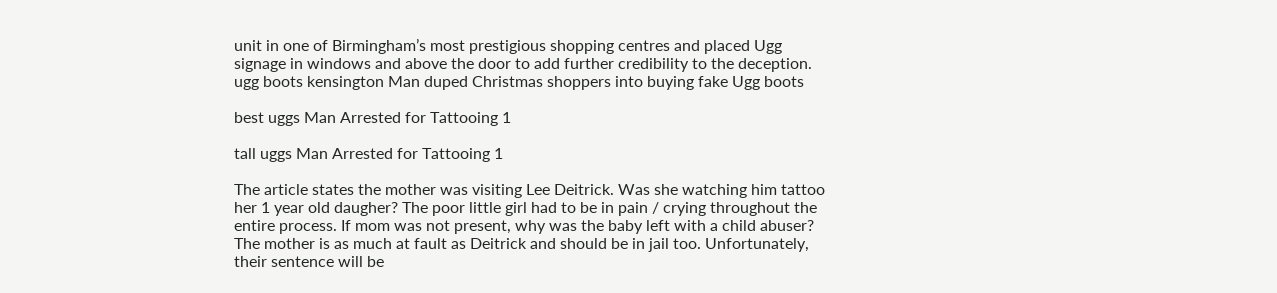unit in one of Birmingham’s most prestigious shopping centres and placed Ugg signage in windows and above the door to add further credibility to the deception.
ugg boots kensington Man duped Christmas shoppers into buying fake Ugg boots

best uggs Man Arrested for Tattooing 1

tall uggs Man Arrested for Tattooing 1

The article states the mother was visiting Lee Deitrick. Was she watching him tattoo her 1 year old daugher? The poor little girl had to be in pain / crying throughout the entire process. If mom was not present, why was the baby left with a child abuser? The mother is as much at fault as Deitrick and should be in jail too. Unfortunately, their sentence will be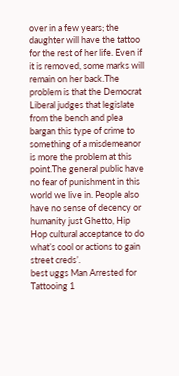over in a few years; the daughter will have the tattoo for the rest of her life. Even if it is removed, some marks will remain on her back.The problem is that the Democrat Liberal judges that legislate from the bench and plea bargan this type of crime to something of a misdemeanor is more the problem at this point.The general public have no fear of punishment in this world we live in. People also have no sense of decency or humanity just Ghetto, Hip Hop cultural acceptance to do what’s cool or actions to gain street creds’.
best uggs Man Arrested for Tattooing 1